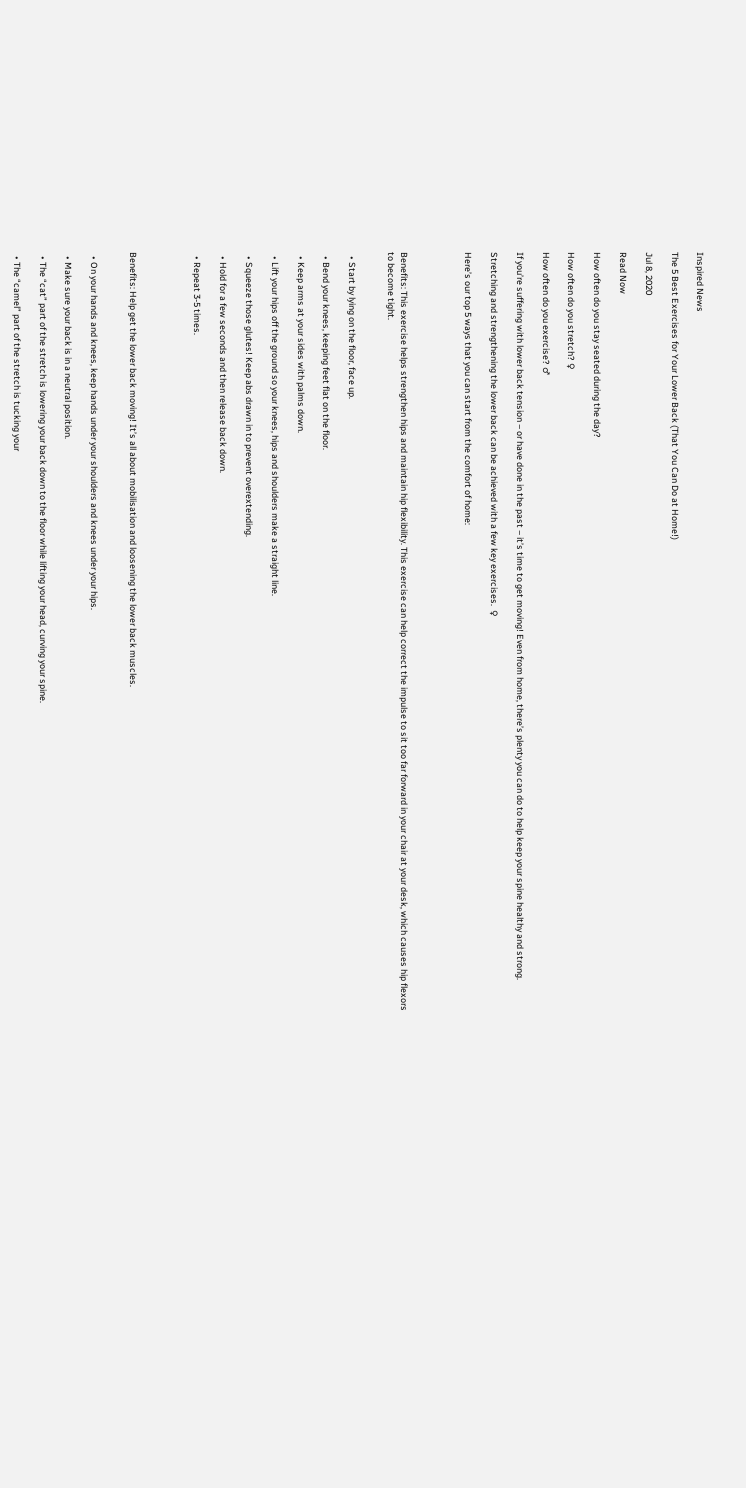Inspired News

The 5 Best Exercises for Your Lower Back (That You Can Do at Home!)

Jul 8, 2020

Read Now

How often do you stay seated during the day?

How often do you stretch? ♀

How often do you exercise? ♂

If you’re suffering with lower back tension – or have done in the past – it’s time to get moving! Even from home, there’s plenty you can do to help keep your spine healthy and strong.

Stretching and strengthening the lower back can be achieved with a few key exercises.  ♀

Here’s our top 5 ways that you can start from the comfort of home:




Benefits: This exercise helps strengthen hips and maintain hip flexibility. This exercise can help correct the impulse to sit too far forward in your chair at your desk, which causes hip flexors to become tight.


  • Start by lying on the floor, face up.

  • Bend your knees, keeping feet flat on the floor.

  • Keep arms at your sides with palms down.

  • Lift your hips off the ground so your knees, hips and shoulders make a straight line.

  • Squeeze those glutes! Keep abs drawn in to prevent overextending.

  • Hold for a few seconds and then release back down.

  • Repeat 3-5 times.




Benefits: Help get the lower back moving! It’s all about mobilisation and loosening the lower back muscles.


  • On your hands and knees, keep hands under your shoulders and knees under your hips.

  • Make sure your back is in a neutral position.

  • The “cat” part of the stretch is lowering your back down to the floor while lifting your head, curving your spine.

  • The “camel” part of the stretch is tucking your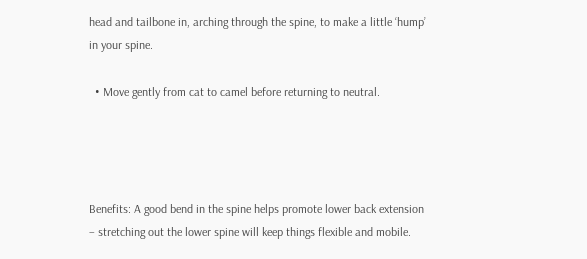head and tailbone in, arching through the spine, to make a little ‘hump’ in your spine.

  • Move gently from cat to camel before returning to neutral.




Benefits: A good bend in the spine helps promote lower back extension – stretching out the lower spine will keep things flexible and mobile.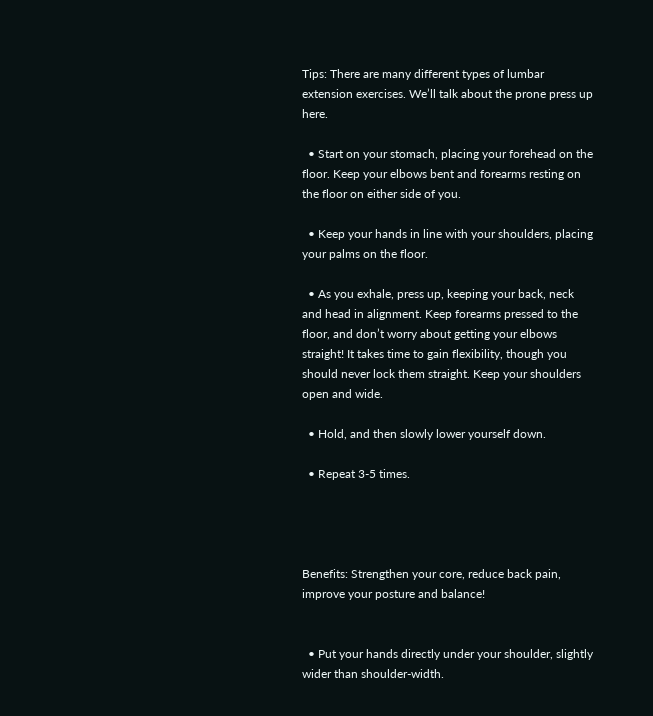Tips: There are many different types of lumbar extension exercises. We’ll talk about the prone press up here.

  • Start on your stomach, placing your forehead on the floor. Keep your elbows bent and forearms resting on the floor on either side of you.

  • Keep your hands in line with your shoulders, placing your palms on the floor.

  • As you exhale, press up, keeping your back, neck and head in alignment. Keep forearms pressed to the floor, and don’t worry about getting your elbows straight! It takes time to gain flexibility, though you should never lock them straight. Keep your shoulders open and wide.

  • Hold, and then slowly lower yourself down.

  • Repeat 3-5 times.




Benefits: Strengthen your core, reduce back pain, improve your posture and balance!


  • Put your hands directly under your shoulder, slightly wider than shoulder-width.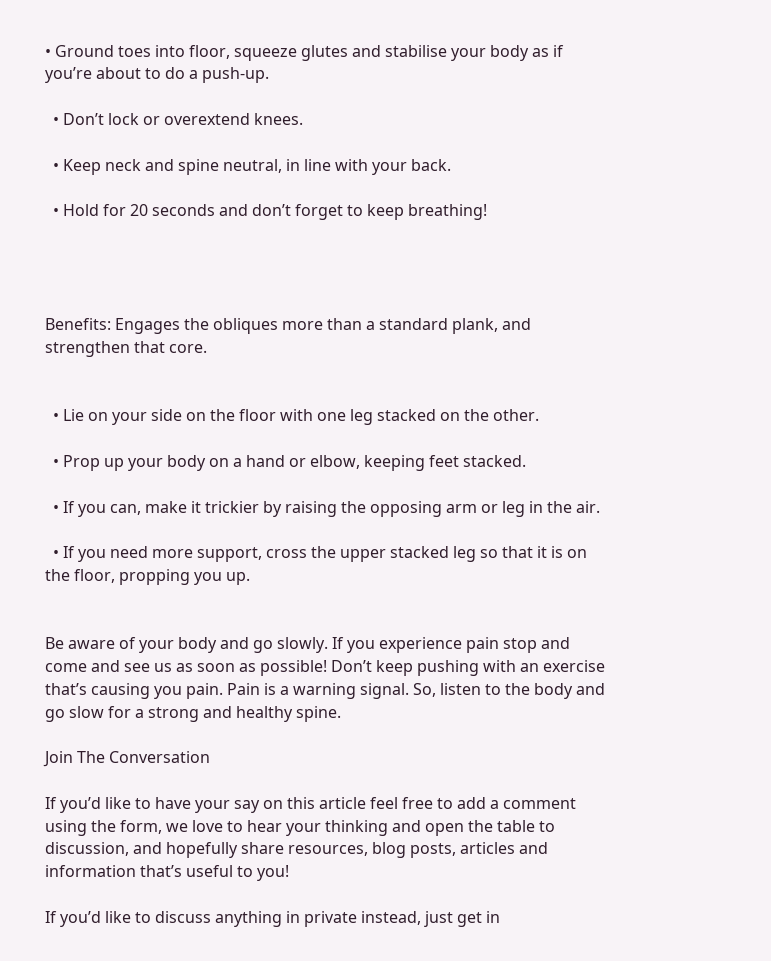• Ground toes into floor, squeeze glutes and stabilise your body as if you’re about to do a push-up.

  • Don’t lock or overextend knees.

  • Keep neck and spine neutral, in line with your back.

  • Hold for 20 seconds and don’t forget to keep breathing!




Benefits: Engages the obliques more than a standard plank, and strengthen that core.


  • Lie on your side on the floor with one leg stacked on the other.

  • Prop up your body on a hand or elbow, keeping feet stacked.

  • If you can, make it trickier by raising the opposing arm or leg in the air.

  • If you need more support, cross the upper stacked leg so that it is on the floor, propping you up.


Be aware of your body and go slowly. If you experience pain stop and come and see us as soon as possible! Don’t keep pushing with an exercise that’s causing you pain. Pain is a warning signal. So, listen to the body and go slow for a strong and healthy spine.

Join The Conversation

If you’d like to have your say on this article feel free to add a comment using the form, we love to hear your thinking and open the table to discussion, and hopefully share resources, blog posts, articles and information that’s useful to you!

If you’d like to discuss anything in private instead, just get in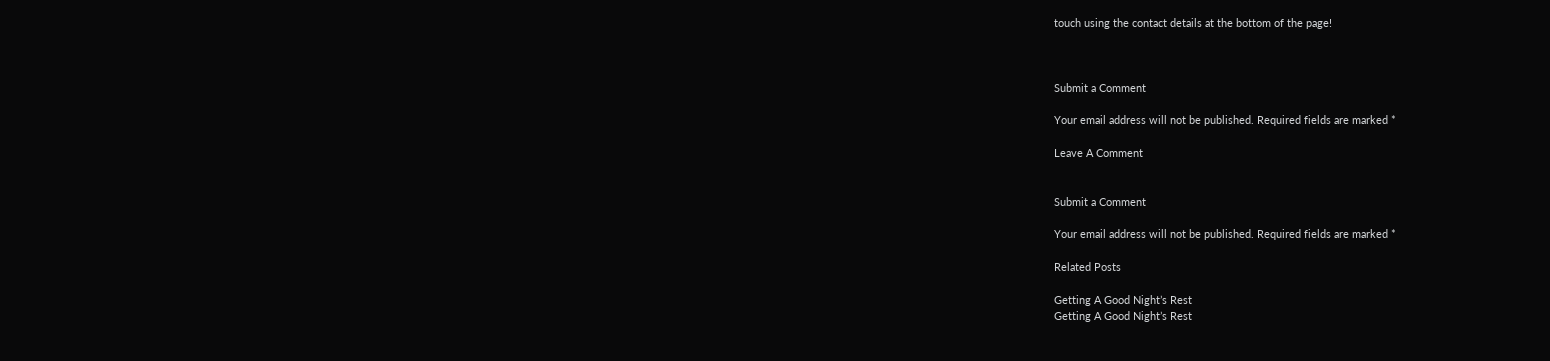touch using the contact details at the bottom of the page!



Submit a Comment

Your email address will not be published. Required fields are marked *

Leave A Comment


Submit a Comment

Your email address will not be published. Required fields are marked *

Related Posts

Getting A Good Night’s Rest
Getting A Good Night’s Rest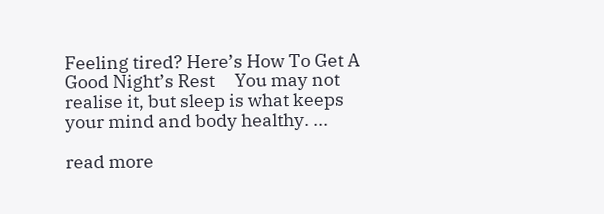Feeling tired? Here’s How To Get A Good Night’s Rest     You may not realise it, but sleep is what keeps your mind and body healthy. ...

read more